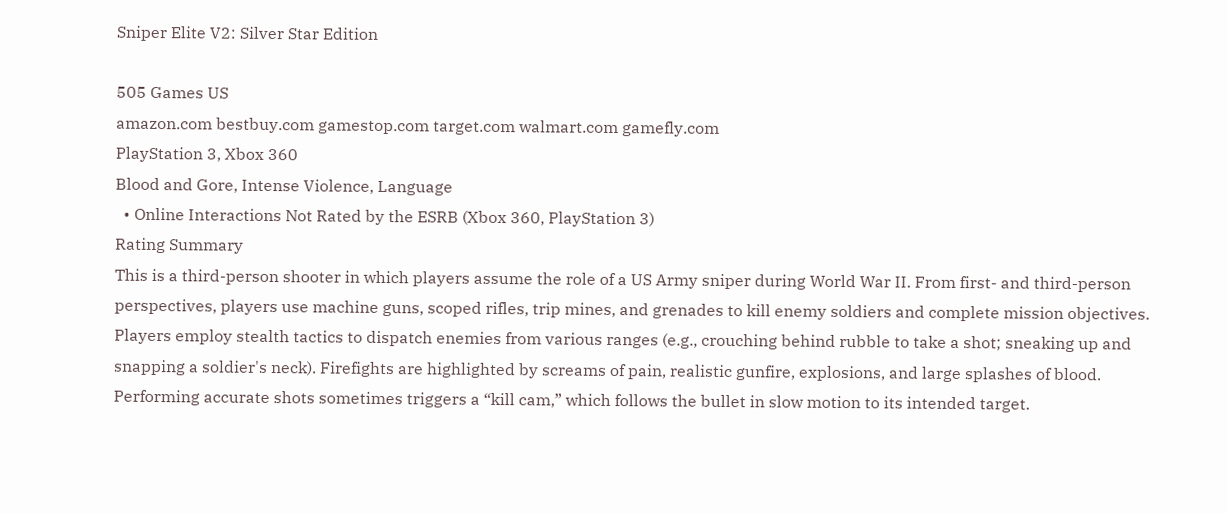Sniper Elite V2: Silver Star Edition

505 Games US
amazon.com bestbuy.com gamestop.com target.com walmart.com gamefly.com
PlayStation 3, Xbox 360
Blood and Gore, Intense Violence, Language
  • Online Interactions Not Rated by the ESRB (Xbox 360, PlayStation 3)
Rating Summary
This is a third-person shooter in which players assume the role of a US Army sniper during World War II. From first- and third-person perspectives, players use machine guns, scoped rifles, trip mines, and grenades to kill enemy soldiers and complete mission objectives. Players employ stealth tactics to dispatch enemies from various ranges (e.g., crouching behind rubble to take a shot; sneaking up and snapping a soldier's neck). Firefights are highlighted by screams of pain, realistic gunfire, explosions, and large splashes of blood. Performing accurate shots sometimes triggers a “kill cam,” which follows the bullet in slow motion to its intended target.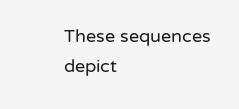These sequences depict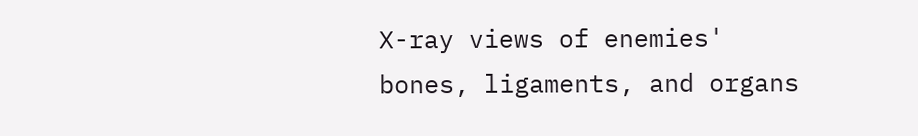X-ray views of enemies' bones, ligaments, and organs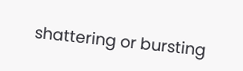shattering or bursting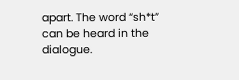apart. The word “sh*t” can be heard in the dialogue.